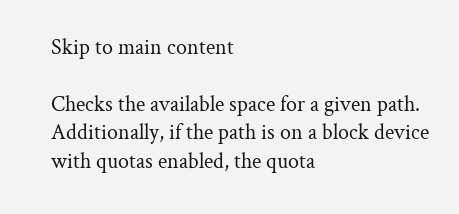Skip to main content

Checks the available space for a given path. Additionally, if the path is on a block device with quotas enabled, the quota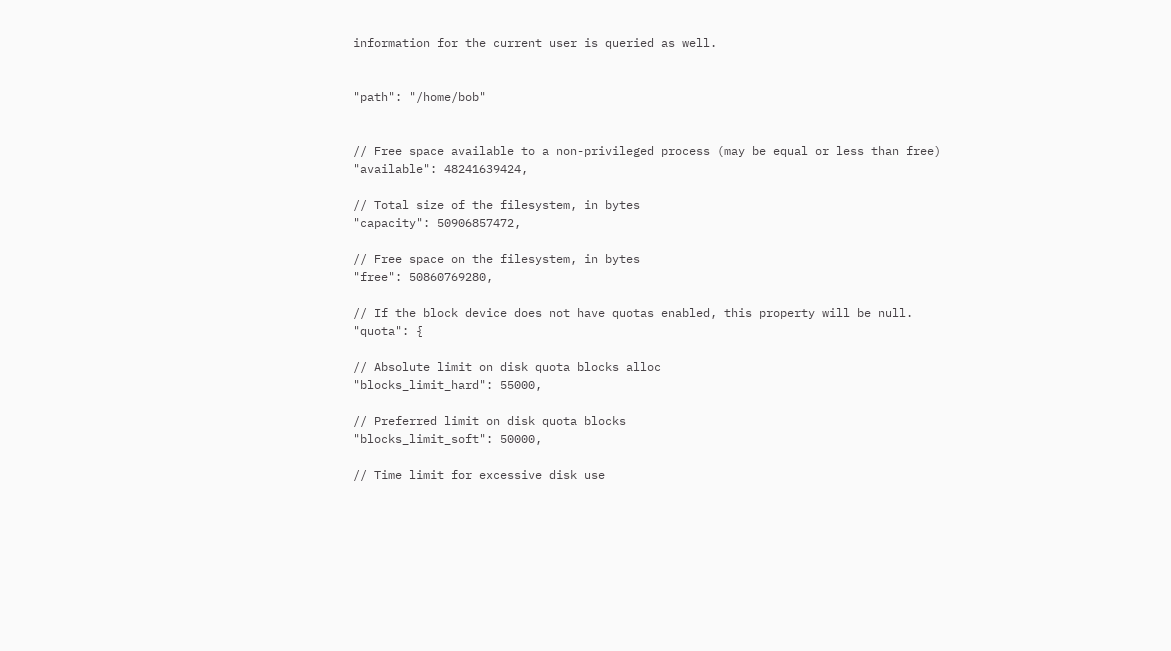information for the current user is queried as well.


"path": "/home/bob"


// Free space available to a non-privileged process (may be equal or less than free)
"available": 48241639424,

// Total size of the filesystem, in bytes
"capacity": 50906857472,

// Free space on the filesystem, in bytes
"free": 50860769280,

// If the block device does not have quotas enabled, this property will be null.
"quota": {

// Absolute limit on disk quota blocks alloc
"blocks_limit_hard": 55000,

// Preferred limit on disk quota blocks
"blocks_limit_soft": 50000,

// Time limit for excessive disk use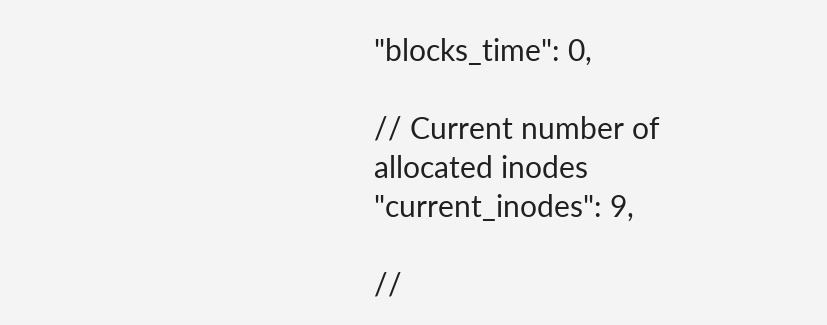"blocks_time": 0,

// Current number of allocated inodes
"current_inodes": 9,

//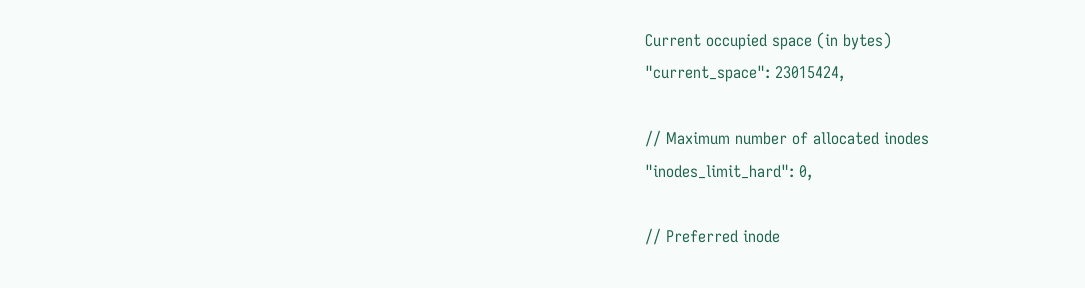Current occupied space (in bytes)
"current_space": 23015424,

// Maximum number of allocated inodes
"inodes_limit_hard": 0,

// Preferred inode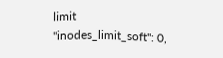limit
"inodes_limit_soft": 0,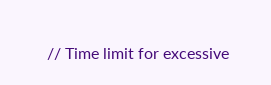// Time limit for excessive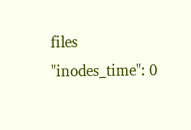files
"inodes_time": 0